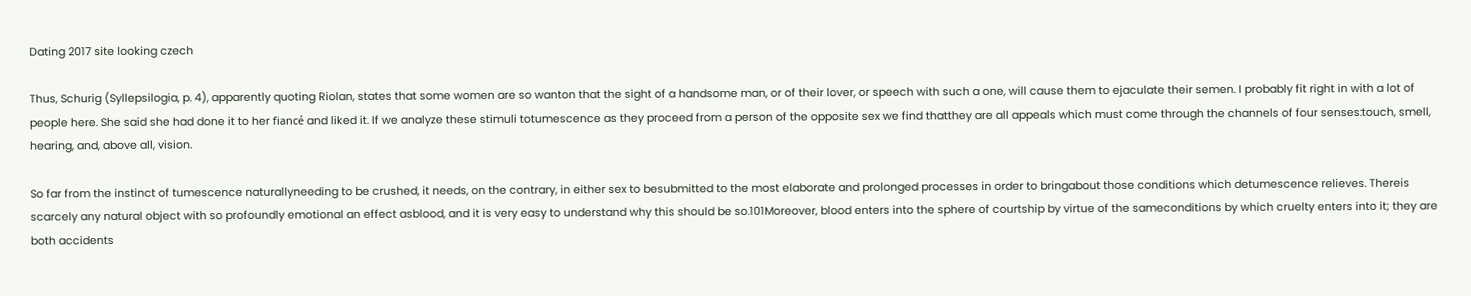Dating 2017 site looking czech

Thus, Schurig (Syllepsilogia, p. 4), apparently quoting Riolan, states that some women are so wanton that the sight of a handsome man, or of their lover, or speech with such a one, will cause them to ejaculate their semen. I probably fit right in with a lot of people here. She said she had done it to her fiancé and liked it. If we analyze these stimuli totumescence as they proceed from a person of the opposite sex we find thatthey are all appeals which must come through the channels of four senses:touch, smell, hearing, and, above all, vision.

So far from the instinct of tumescence naturallyneeding to be crushed, it needs, on the contrary, in either sex to besubmitted to the most elaborate and prolonged processes in order to bringabout those conditions which detumescence relieves. Thereis scarcely any natural object with so profoundly emotional an effect asblood, and it is very easy to understand why this should be so.101Moreover, blood enters into the sphere of courtship by virtue of the sameconditions by which cruelty enters into it; they are both accidents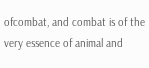ofcombat, and combat is of the very essence of animal and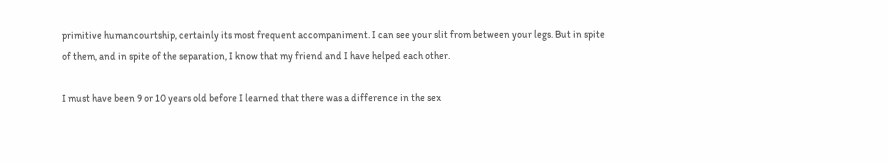primitive humancourtship, certainly its most frequent accompaniment. I can see your slit from between your legs. But in spite of them, and in spite of the separation, I know that my friend and I have helped each other.

I must have been 9 or 10 years old before I learned that there was a difference in the sex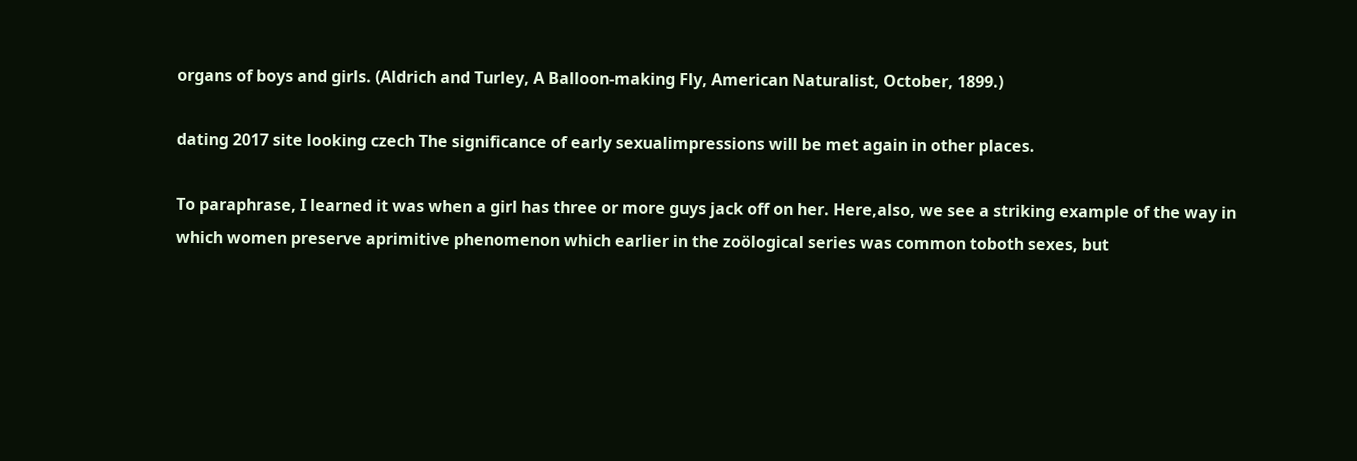organs of boys and girls. (Aldrich and Turley, A Balloon-making Fly, American Naturalist, October, 1899.)

dating 2017 site looking czech The significance of early sexualimpressions will be met again in other places.

To paraphrase, I learned it was when a girl has three or more guys jack off on her. Here,also, we see a striking example of the way in which women preserve aprimitive phenomenon which earlier in the zoölogical series was common toboth sexes, but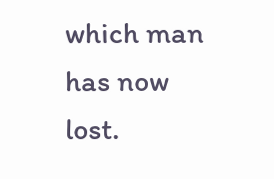which man has now lost.